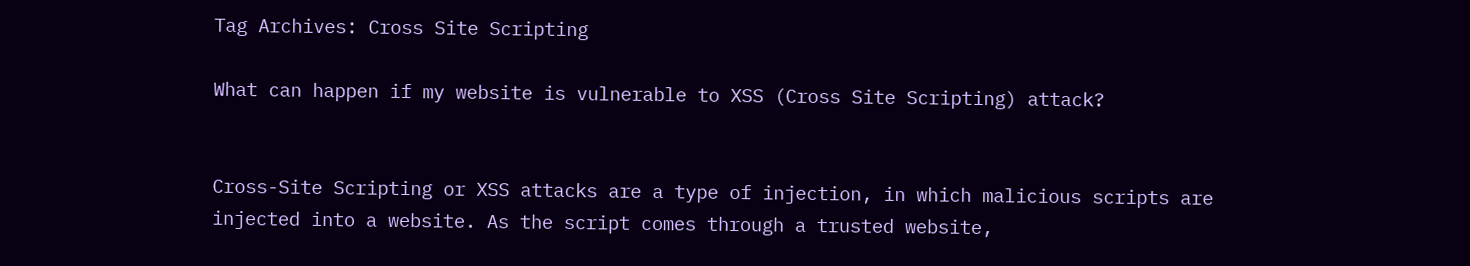Tag Archives: Cross Site Scripting

What can happen if my website is vulnerable to XSS (Cross Site Scripting) attack?


Cross-Site Scripting or XSS attacks are a type of injection, in which malicious scripts are injected into a website. As the script comes through a trusted website,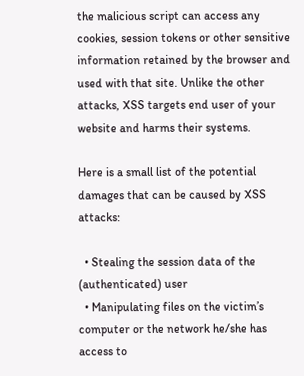the malicious script can access any cookies, session tokens or other sensitive information retained by the browser and used with that site. Unlike the other attacks, XSS targets end user of your website and harms their systems.

Here is a small list of the potential damages that can be caused by XSS attacks:

  • Stealing the session data of the (authenticated) user
  • Manipulating files on the victim’s computer or the network he/she has access to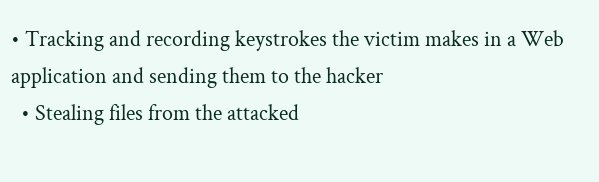• Tracking and recording keystrokes the victim makes in a Web application and sending them to the hacker
  • Stealing files from the attacked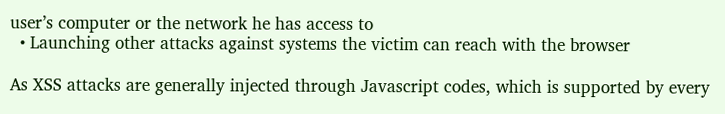user’s computer or the network he has access to
  • Launching other attacks against systems the victim can reach with the browser

As XSS attacks are generally injected through Javascript codes, which is supported by every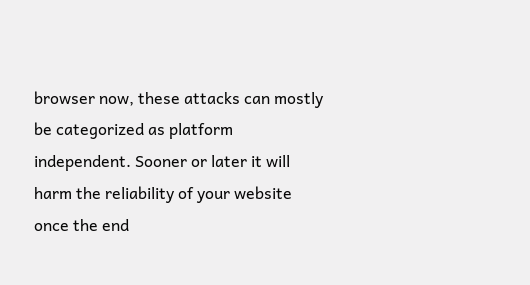browser now, these attacks can mostly be categorized as platform independent. Sooner or later it will harm the reliability of your website once the end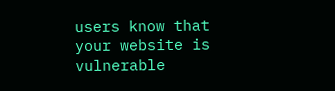users know that your website is vulnerable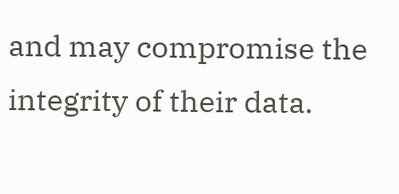and may compromise the integrity of their data.